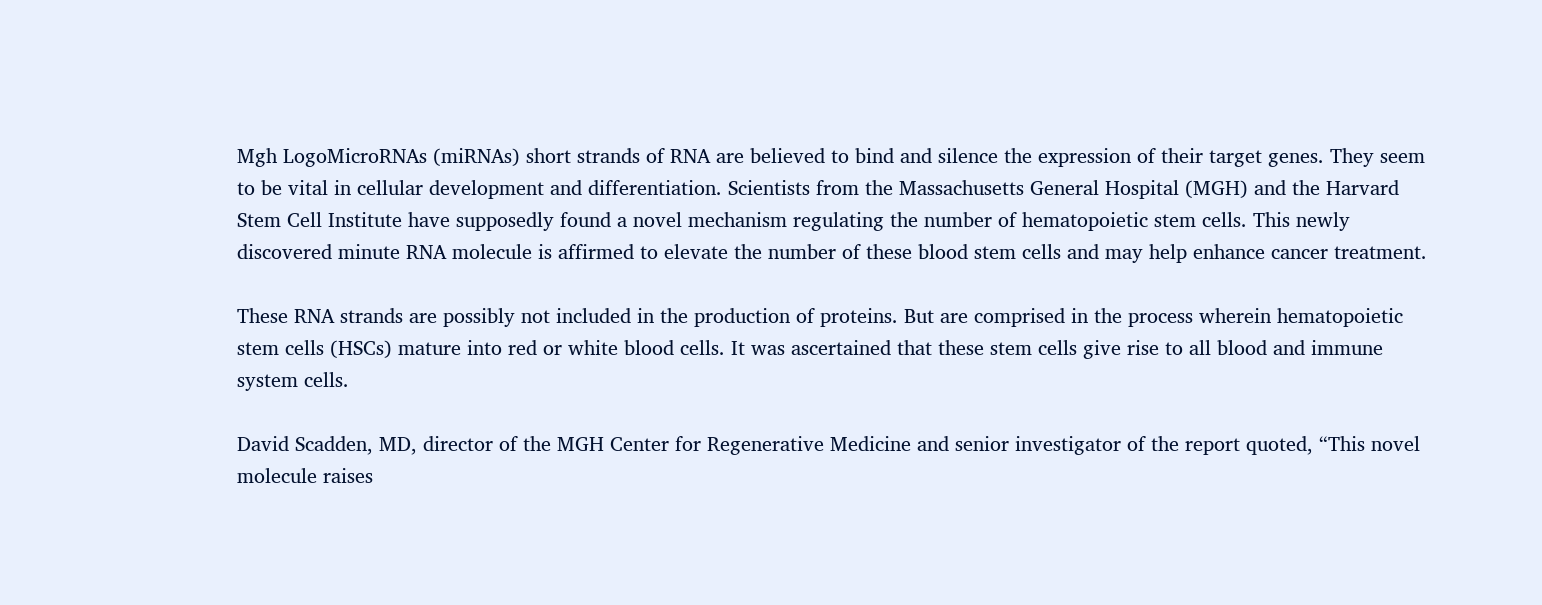Mgh LogoMicroRNAs (miRNAs) short strands of RNA are believed to bind and silence the expression of their target genes. They seem to be vital in cellular development and differentiation. Scientists from the Massachusetts General Hospital (MGH) and the Harvard Stem Cell Institute have supposedly found a novel mechanism regulating the number of hematopoietic stem cells. This newly discovered minute RNA molecule is affirmed to elevate the number of these blood stem cells and may help enhance cancer treatment.

These RNA strands are possibly not included in the production of proteins. But are comprised in the process wherein hematopoietic stem cells (HSCs) mature into red or white blood cells. It was ascertained that these stem cells give rise to all blood and immune system cells.

David Scadden, MD, director of the MGH Center for Regenerative Medicine and senior investigator of the report quoted, “This novel molecule raises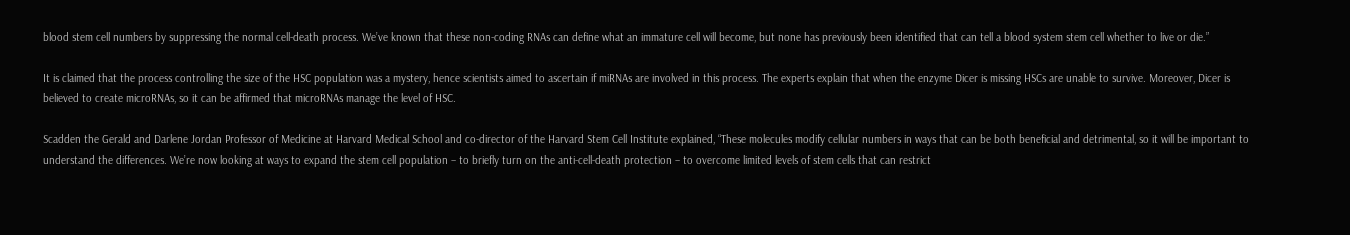blood stem cell numbers by suppressing the normal cell-death process. We’ve known that these non-coding RNAs can define what an immature cell will become, but none has previously been identified that can tell a blood system stem cell whether to live or die.”

It is claimed that the process controlling the size of the HSC population was a mystery, hence scientists aimed to ascertain if miRNAs are involved in this process. The experts explain that when the enzyme Dicer is missing HSCs are unable to survive. Moreover, Dicer is believed to create microRNAs, so it can be affirmed that microRNAs manage the level of HSC.

Scadden the Gerald and Darlene Jordan Professor of Medicine at Harvard Medical School and co-director of the Harvard Stem Cell Institute explained, “These molecules modify cellular numbers in ways that can be both beneficial and detrimental, so it will be important to understand the differences. We’re now looking at ways to expand the stem cell population – to briefly turn on the anti-cell-death protection – to overcome limited levels of stem cells that can restrict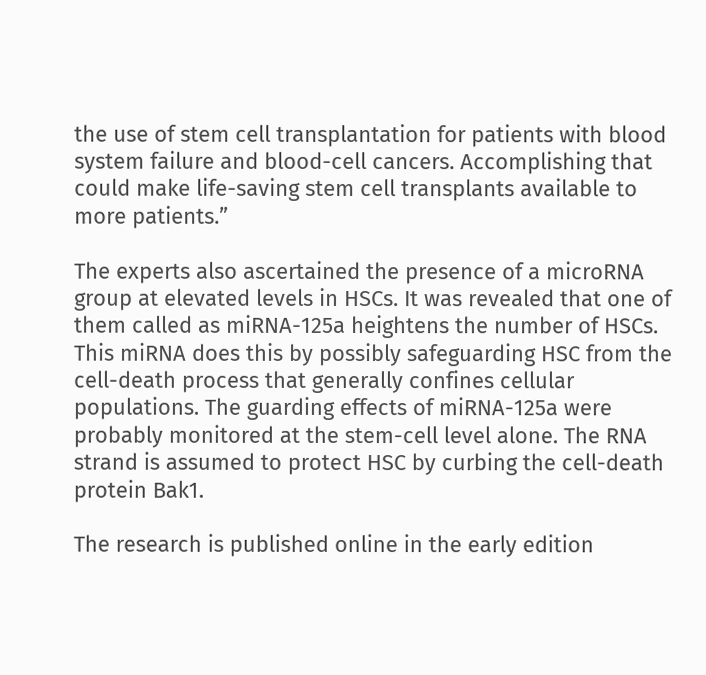the use of stem cell transplantation for patients with blood system failure and blood-cell cancers. Accomplishing that could make life-saving stem cell transplants available to more patients.”

The experts also ascertained the presence of a microRNA group at elevated levels in HSCs. It was revealed that one of them called as miRNA-125a heightens the number of HSCs. This miRNA does this by possibly safeguarding HSC from the cell-death process that generally confines cellular populations. The guarding effects of miRNA-125a were probably monitored at the stem-cell level alone. The RNA strand is assumed to protect HSC by curbing the cell-death protein Bak1.

The research is published online in the early edition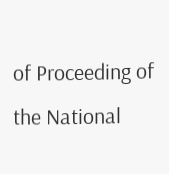of Proceeding of the National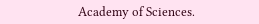Academy of Sciences.